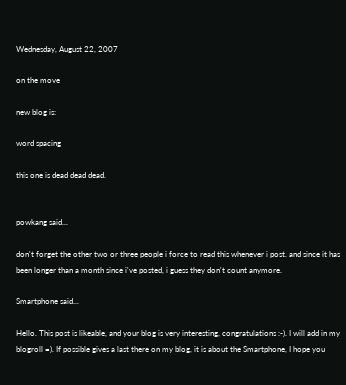Wednesday, August 22, 2007

on the move

new blog is:

word spacing

this one is dead dead dead.


powkang said...

don't forget the other two or three people i force to read this whenever i post. and since it has been longer than a month since i've posted, i guess they don't count anymore.

Smartphone said...

Hello. This post is likeable, and your blog is very interesting, congratulations :-). I will add in my blogroll =). If possible gives a last there on my blog, it is about the Smartphone, I hope you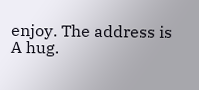enjoy. The address is A hug.